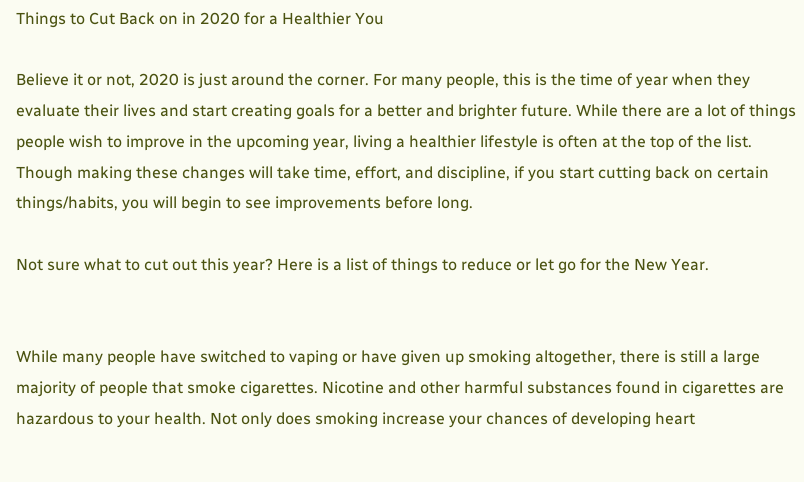Things to Cut Back on in 2020 for a Healthier You

Believe it or not, 2020 is just around the corner. For many people, this is the time of year when they evaluate their lives and start creating goals for a better and brighter future. While there are a lot of things people wish to improve in the upcoming year, living a healthier lifestyle is often at the top of the list. Though making these changes will take time, effort, and discipline, if you start cutting back on certain things/habits, you will begin to see improvements before long.

Not sure what to cut out this year? Here is a list of things to reduce or let go for the New Year.


While many people have switched to vaping or have given up smoking altogether, there is still a large majority of people that smoke cigarettes. Nicotine and other harmful substances found in cigarettes are hazardous to your health. Not only does smoking increase your chances of developing heart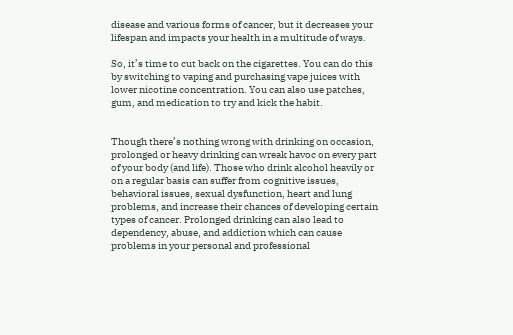disease and various forms of cancer, but it decreases your lifespan and impacts your health in a multitude of ways.

So, it’s time to cut back on the cigarettes. You can do this by switching to vaping and purchasing vape juices with lower nicotine concentration. You can also use patches, gum, and medication to try and kick the habit.


Though there’s nothing wrong with drinking on occasion, prolonged or heavy drinking can wreak havoc on every part of your body (and life). Those who drink alcohol heavily or on a regular basis can suffer from cognitive issues, behavioral issues, sexual dysfunction, heart and lung problems, and increase their chances of developing certain types of cancer. Prolonged drinking can also lead to dependency, abuse, and addiction which can cause problems in your personal and professional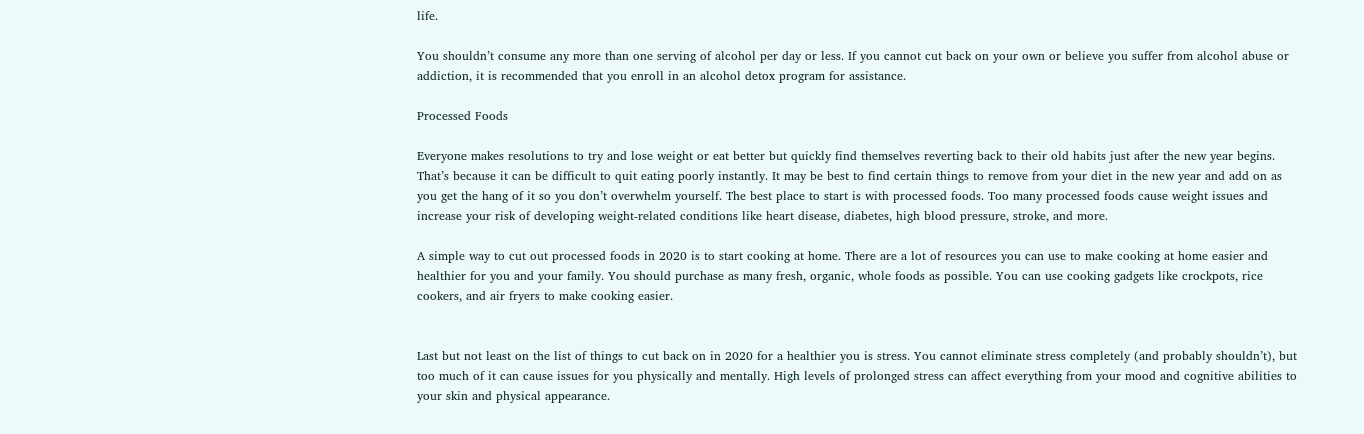life.

You shouldn’t consume any more than one serving of alcohol per day or less. If you cannot cut back on your own or believe you suffer from alcohol abuse or addiction, it is recommended that you enroll in an alcohol detox program for assistance.

Processed Foods

Everyone makes resolutions to try and lose weight or eat better but quickly find themselves reverting back to their old habits just after the new year begins. That’s because it can be difficult to quit eating poorly instantly. It may be best to find certain things to remove from your diet in the new year and add on as you get the hang of it so you don’t overwhelm yourself. The best place to start is with processed foods. Too many processed foods cause weight issues and increase your risk of developing weight-related conditions like heart disease, diabetes, high blood pressure, stroke, and more.

A simple way to cut out processed foods in 2020 is to start cooking at home. There are a lot of resources you can use to make cooking at home easier and healthier for you and your family. You should purchase as many fresh, organic, whole foods as possible. You can use cooking gadgets like crockpots, rice cookers, and air fryers to make cooking easier.


Last but not least on the list of things to cut back on in 2020 for a healthier you is stress. You cannot eliminate stress completely (and probably shouldn’t), but too much of it can cause issues for you physically and mentally. High levels of prolonged stress can affect everything from your mood and cognitive abilities to your skin and physical appearance.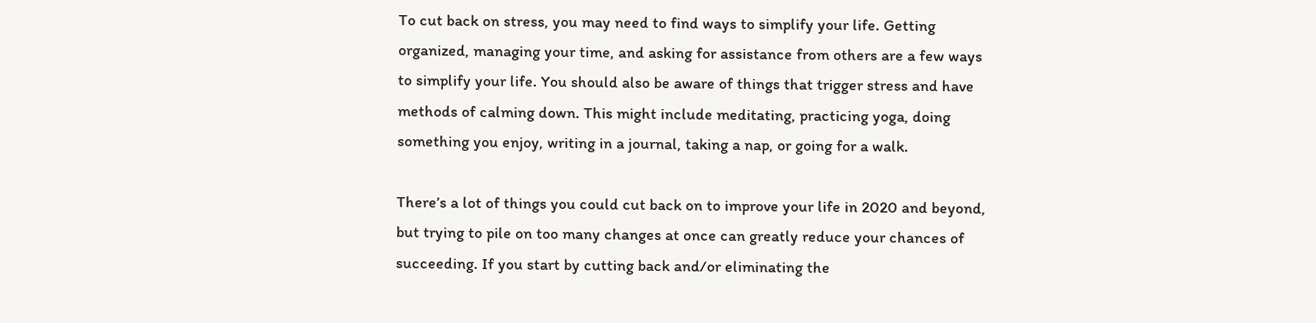To cut back on stress, you may need to find ways to simplify your life. Getting organized, managing your time, and asking for assistance from others are a few ways to simplify your life. You should also be aware of things that trigger stress and have methods of calming down. This might include meditating, practicing yoga, doing something you enjoy, writing in a journal, taking a nap, or going for a walk.

There’s a lot of things you could cut back on to improve your life in 2020 and beyond, but trying to pile on too many changes at once can greatly reduce your chances of succeeding. If you start by cutting back and/or eliminating the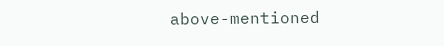above-mentioned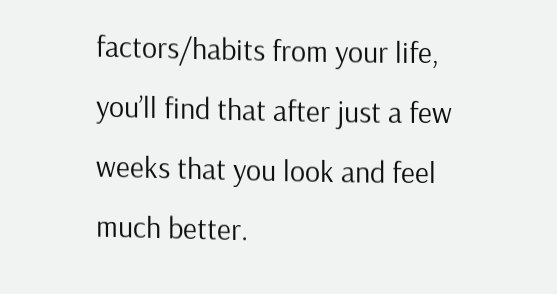factors/habits from your life, you’ll find that after just a few weeks that you look and feel much better.